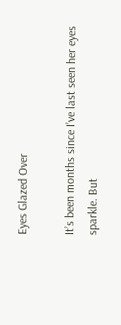Eyes Glazed Over

It’s been months since I’ve last seen her eyes sparkle. But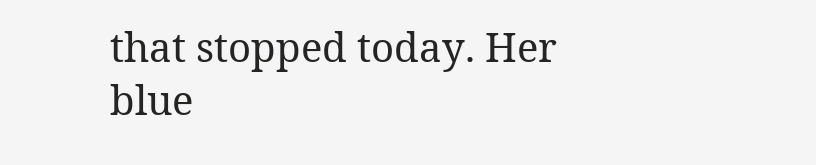that stopped today. Her blue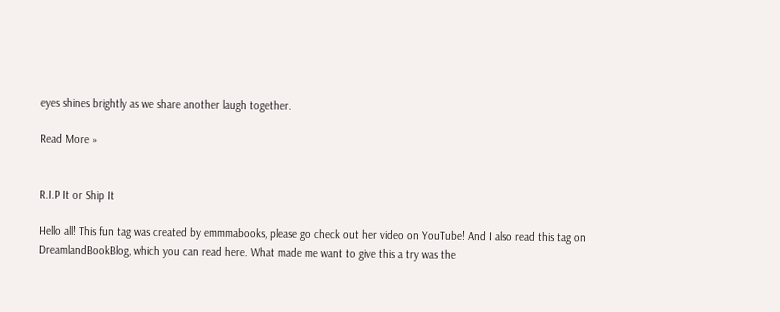eyes shines brightly as we share another laugh together.

Read More »


R.I.P It or Ship It

Hello all! This fun tag was created by emmmabooks, please go check out her video on YouTube! And I also read this tag on DreamlandBookBlog, which you can read here. What made me want to give this a try was the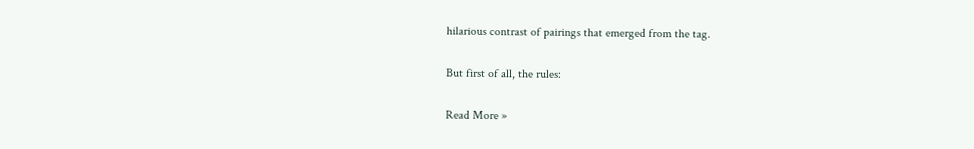hilarious contrast of pairings that emerged from the tag.

But first of all, the rules:

Read More »